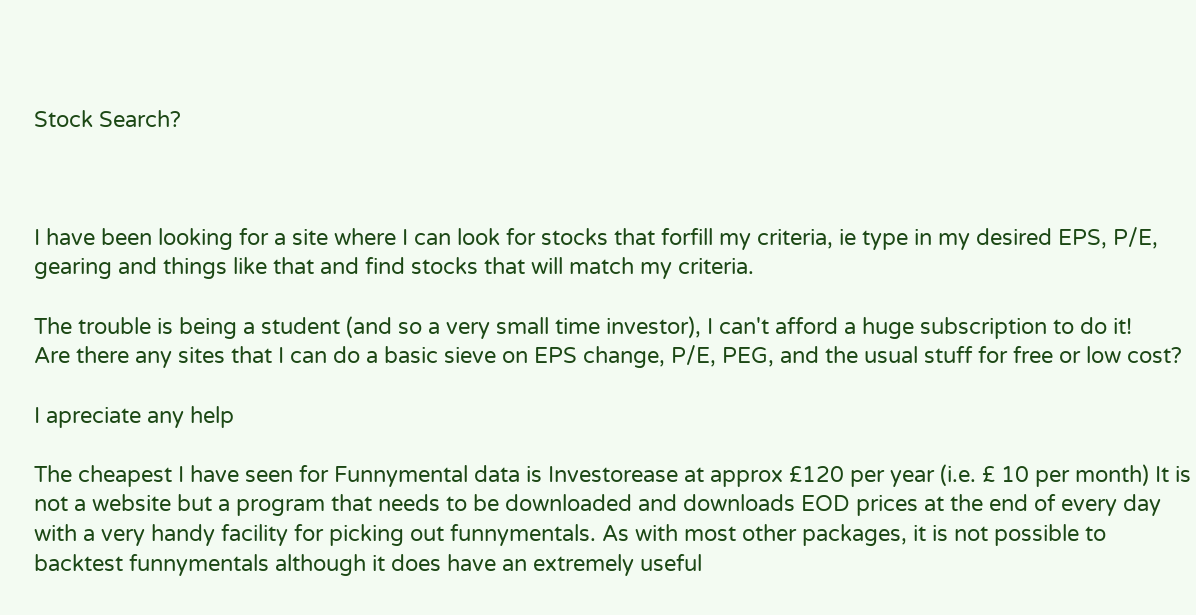Stock Search?



I have been looking for a site where I can look for stocks that forfill my criteria, ie type in my desired EPS, P/E, gearing and things like that and find stocks that will match my criteria.

The trouble is being a student (and so a very small time investor), I can't afford a huge subscription to do it!
Are there any sites that I can do a basic sieve on EPS change, P/E, PEG, and the usual stuff for free or low cost?

I apreciate any help

The cheapest I have seen for Funnymental data is Investorease at approx £120 per year (i.e. £ 10 per month) It is not a website but a program that needs to be downloaded and downloads EOD prices at the end of every day with a very handy facility for picking out funnymentals. As with most other packages, it is not possible to backtest funnymentals although it does have an extremely useful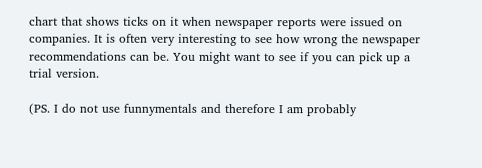chart that shows ticks on it when newspaper reports were issued on companies. It is often very interesting to see how wrong the newspaper recommendations can be. You might want to see if you can pick up a trial version.

(PS. I do not use funnymentals and therefore I am probably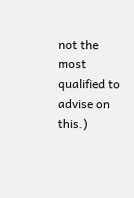not the most qualified to advise on this.)